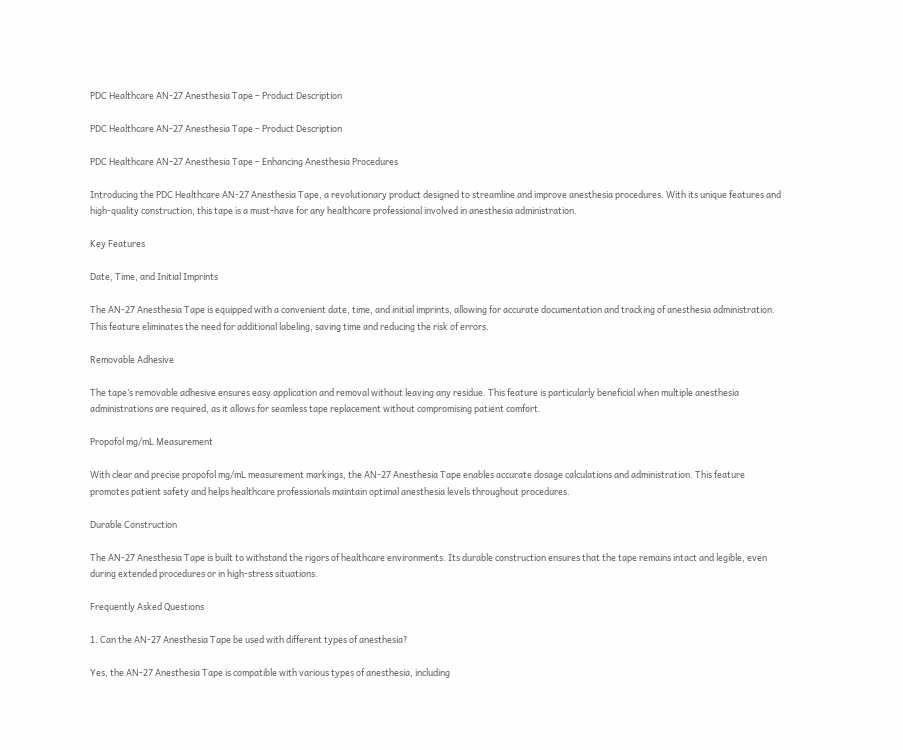PDC Healthcare AN-27 Anesthesia Tape – Product Description

PDC Healthcare AN-27 Anesthesia Tape – Product Description

PDC Healthcare AN-27 Anesthesia Tape – Enhancing Anesthesia Procedures

Introducing the PDC Healthcare AN-27 Anesthesia Tape, a revolutionary product designed to streamline and improve anesthesia procedures. With its unique features and high-quality construction, this tape is a must-have for any healthcare professional involved in anesthesia administration.

Key Features

Date, Time, and Initial Imprints

The AN-27 Anesthesia Tape is equipped with a convenient date, time, and initial imprints, allowing for accurate documentation and tracking of anesthesia administration. This feature eliminates the need for additional labeling, saving time and reducing the risk of errors.

Removable Adhesive

The tape’s removable adhesive ensures easy application and removal without leaving any residue. This feature is particularly beneficial when multiple anesthesia administrations are required, as it allows for seamless tape replacement without compromising patient comfort.

Propofol mg/mL Measurement

With clear and precise propofol mg/mL measurement markings, the AN-27 Anesthesia Tape enables accurate dosage calculations and administration. This feature promotes patient safety and helps healthcare professionals maintain optimal anesthesia levels throughout procedures.

Durable Construction

The AN-27 Anesthesia Tape is built to withstand the rigors of healthcare environments. Its durable construction ensures that the tape remains intact and legible, even during extended procedures or in high-stress situations.

Frequently Asked Questions

1. Can the AN-27 Anesthesia Tape be used with different types of anesthesia?

Yes, the AN-27 Anesthesia Tape is compatible with various types of anesthesia, including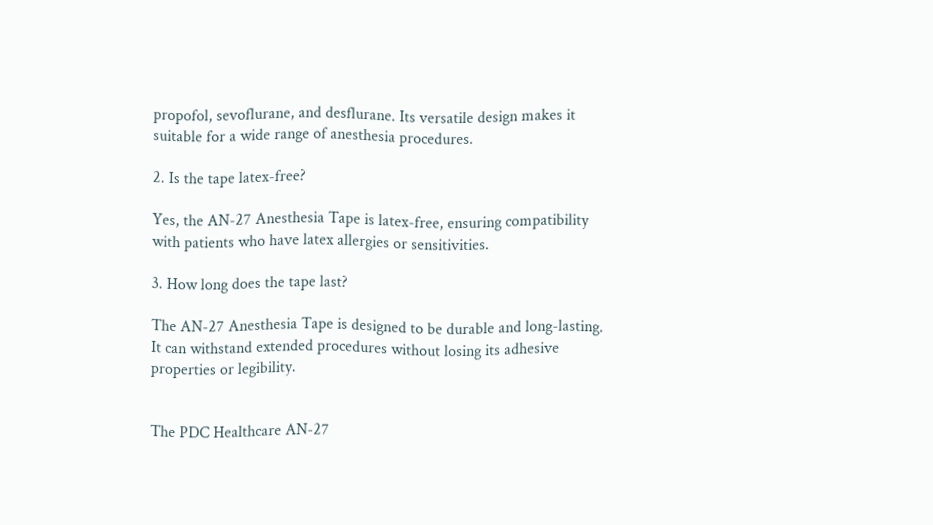propofol, sevoflurane, and desflurane. Its versatile design makes it suitable for a wide range of anesthesia procedures.

2. Is the tape latex-free?

Yes, the AN-27 Anesthesia Tape is latex-free, ensuring compatibility with patients who have latex allergies or sensitivities.

3. How long does the tape last?

The AN-27 Anesthesia Tape is designed to be durable and long-lasting. It can withstand extended procedures without losing its adhesive properties or legibility.


The PDC Healthcare AN-27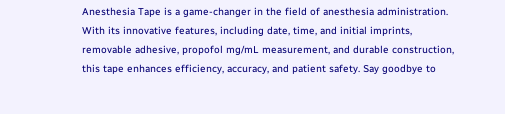Anesthesia Tape is a game-changer in the field of anesthesia administration. With its innovative features, including date, time, and initial imprints, removable adhesive, propofol mg/mL measurement, and durable construction, this tape enhances efficiency, accuracy, and patient safety. Say goodbye to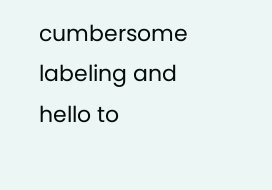cumbersome labeling and hello to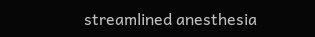streamlined anesthesia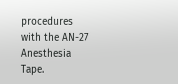procedures with the AN-27 Anesthesia Tape.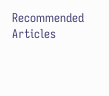Recommended Articles